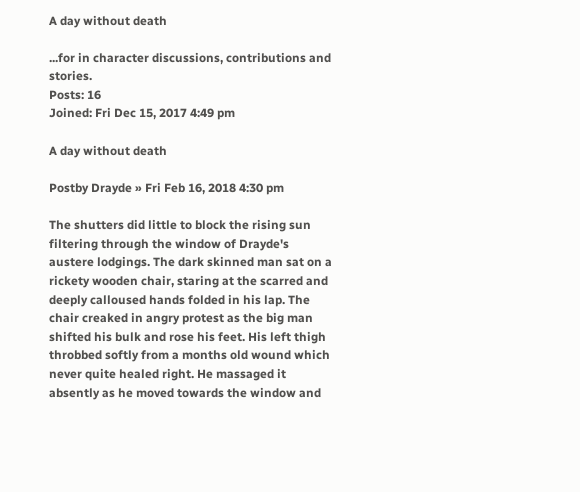A day without death

...for in character discussions, contributions and stories.
Posts: 16
Joined: Fri Dec 15, 2017 4:49 pm

A day without death

Postby Drayde » Fri Feb 16, 2018 4:30 pm

The shutters did little to block the rising sun filtering through the window of Drayde's austere lodgings. The dark skinned man sat on a rickety wooden chair, staring at the scarred and deeply calloused hands folded in his lap. The chair creaked in angry protest as the big man shifted his bulk and rose his feet. His left thigh throbbed softly from a months old wound which never quite healed right. He massaged it absently as he moved towards the window and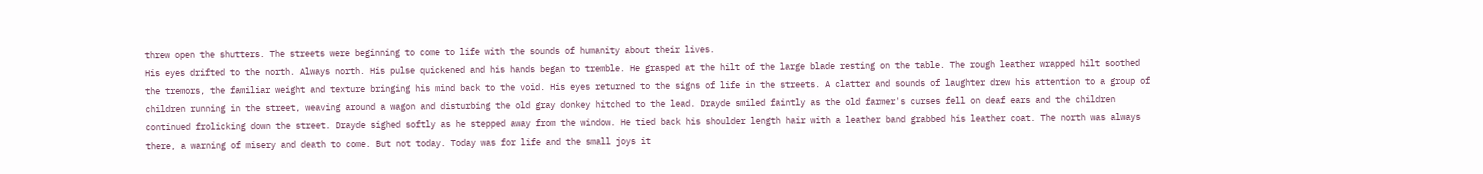threw open the shutters. The streets were beginning to come to life with the sounds of humanity about their lives.
His eyes drifted to the north. Always north. His pulse quickened and his hands began to tremble. He grasped at the hilt of the large blade resting on the table. The rough leather wrapped hilt soothed the tremors, the familiar weight and texture bringing his mind back to the void. His eyes returned to the signs of life in the streets. A clatter and sounds of laughter drew his attention to a group of children running in the street, weaving around a wagon and disturbing the old gray donkey hitched to the lead. Drayde smiled faintly as the old farmer's curses fell on deaf ears and the children continued frolicking down the street. Drayde sighed softly as he stepped away from the window. He tied back his shoulder length hair with a leather band grabbed his leather coat. The north was always there, a warning of misery and death to come. But not today. Today was for life and the small joys it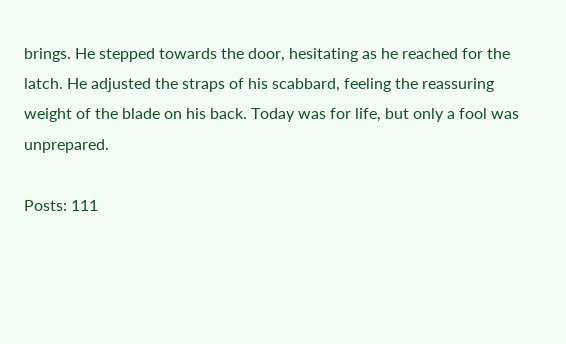brings. He stepped towards the door, hesitating as he reached for the latch. He adjusted the straps of his scabbard, feeling the reassuring weight of the blade on his back. Today was for life, but only a fool was unprepared.

Posts: 111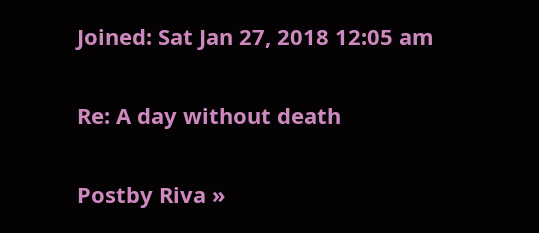Joined: Sat Jan 27, 2018 12:05 am

Re: A day without death

Postby Riva »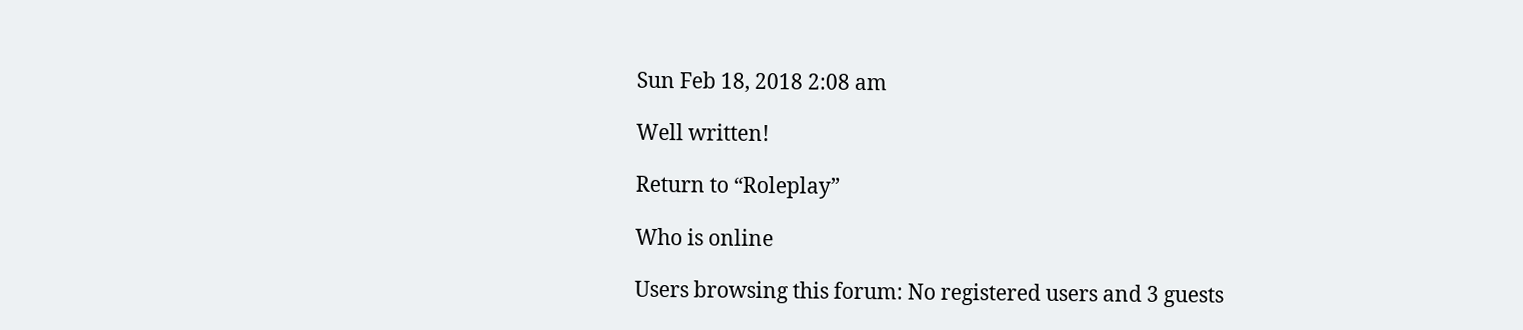Sun Feb 18, 2018 2:08 am

Well written!

Return to “Roleplay”

Who is online

Users browsing this forum: No registered users and 3 guests